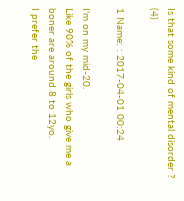Is that some kind of mental disorder ? (4)

1 Name: : 2017-04-01 00:24

I'm on my mid-20.
Like 90% of the girls who give me a boner are around 8 to 12yo.
I prefer the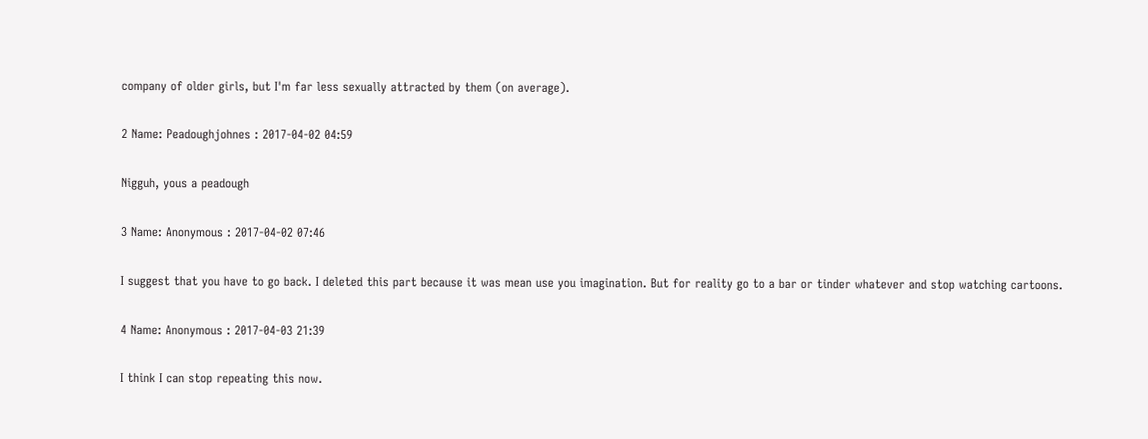company of older girls, but I'm far less sexually attracted by them (on average).

2 Name: Peadoughjohnes : 2017-04-02 04:59

Nigguh, yous a peadough

3 Name: Anonymous : 2017-04-02 07:46

I suggest that you have to go back. I deleted this part because it was mean use you imagination. But for reality go to a bar or tinder whatever and stop watching cartoons.

4 Name: Anonymous : 2017-04-03 21:39

I think I can stop repeating this now.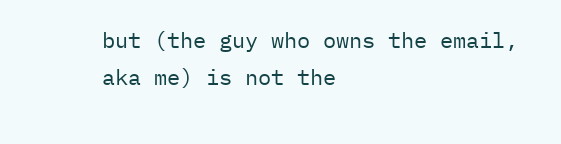but (the guy who owns the email, aka me) is not the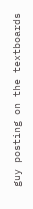guy posting on the textboards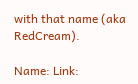with that name (aka RedCream).

Name: Link: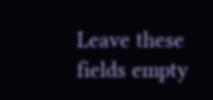Leave these fields empty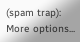(spam trap):
More options...